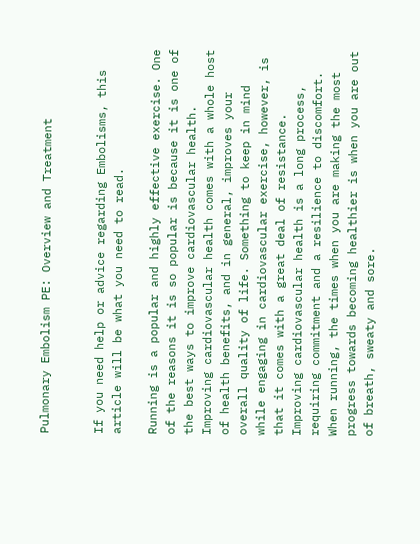Pulmonary Embolism PE: Overview and Treatment


If you need help or advice regarding Embolisms, this article will be what you need to read.

Running is a popular and highly effective exercise. One of the reasons it is so popular is because it is one of the best ways to improve cardiovascular health. Improving cardiovascular health comes with a whole host of health benefits, and in general, improves your overall quality of life. Something to keep in mind while engaging in cardiovascular exercise, however, is that it comes with a great deal of resistance. Improving cardiovascular health is a long process, requiring commitment and a resilience to discomfort. When running, the times when you are making the most progress towards becoming healthier is when you are out of breath, sweaty and sore.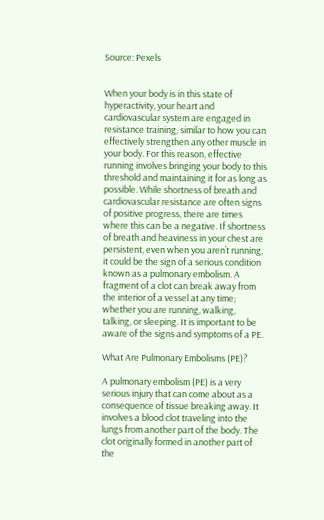Source: Pexels


When your body is in this state of hyperactivity, your heart and cardiovascular system are engaged in resistance training, similar to how you can effectively strengthen any other muscle in your body. For this reason, effective running involves bringing your body to this threshold and maintaining it for as long as possible. While shortness of breath and cardiovascular resistance are often signs of positive progress, there are times where this can be a negative. If shortness of breath and heaviness in your chest are persistent, even when you aren’t running, it could be the sign of a serious condition known as a pulmonary embolism. A fragment of a clot can break away from the interior of a vessel at any time; whether you are running, walking, talking, or sleeping. It is important to be aware of the signs and symptoms of a PE.

What Are Pulmonary Embolisms (PE)?

A pulmonary embolism (PE) is a very serious injury that can come about as a consequence of tissue breaking away. It involves a blood clot traveling into the lungs from another part of the body. The clot originally formed in another part of the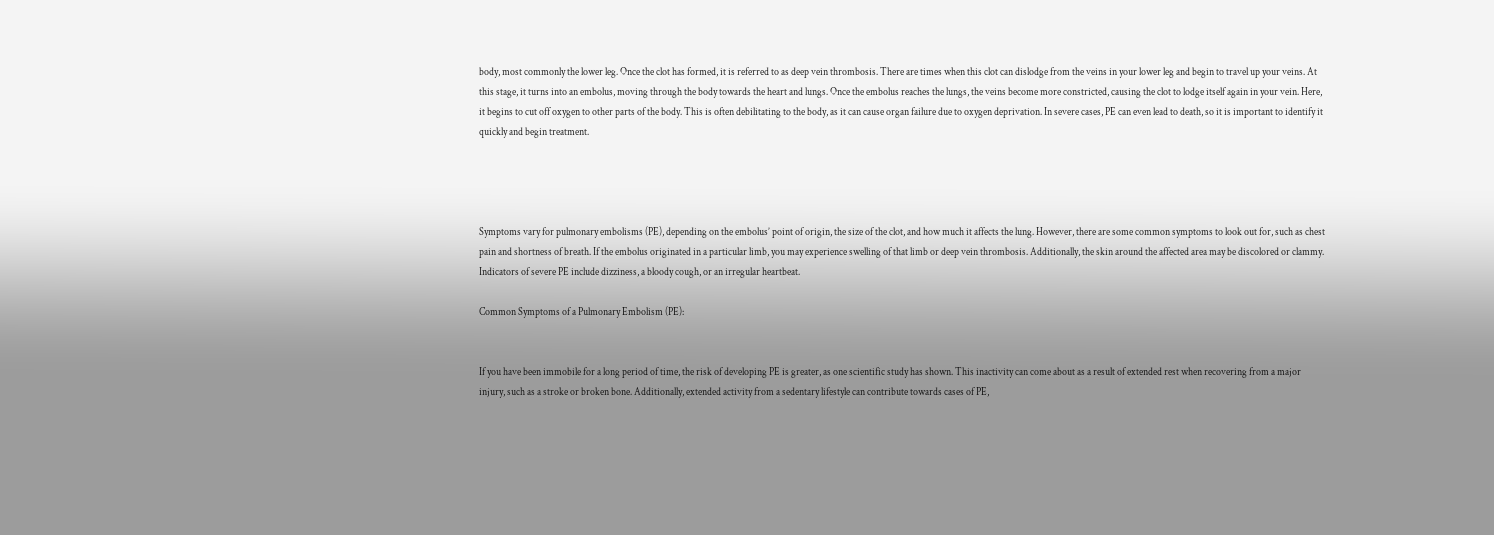body, most commonly the lower leg. Once the clot has formed, it is referred to as deep vein thrombosis. There are times when this clot can dislodge from the veins in your lower leg and begin to travel up your veins. At this stage, it turns into an embolus, moving through the body towards the heart and lungs. Once the embolus reaches the lungs, the veins become more constricted, causing the clot to lodge itself again in your vein. Here, it begins to cut off oxygen to other parts of the body. This is often debilitating to the body, as it can cause organ failure due to oxygen deprivation. In severe cases, PE can even lead to death, so it is important to identify it quickly and begin treatment.




Symptoms vary for pulmonary embolisms (PE), depending on the embolus’ point of origin, the size of the clot, and how much it affects the lung. However, there are some common symptoms to look out for, such as chest pain and shortness of breath. If the embolus originated in a particular limb, you may experience swelling of that limb or deep vein thrombosis. Additionally, the skin around the affected area may be discolored or clammy. Indicators of severe PE include dizziness, a bloody cough, or an irregular heartbeat.

Common Symptoms of a Pulmonary Embolism (PE):


If you have been immobile for a long period of time, the risk of developing PE is greater, as one scientific study has shown. This inactivity can come about as a result of extended rest when recovering from a major injury, such as a stroke or broken bone. Additionally, extended activity from a sedentary lifestyle can contribute towards cases of PE,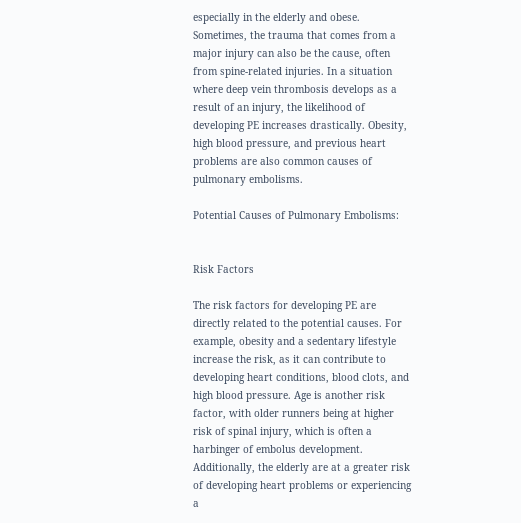especially in the elderly and obese. Sometimes, the trauma that comes from a major injury can also be the cause, often from spine-related injuries. In a situation where deep vein thrombosis develops as a result of an injury, the likelihood of developing PE increases drastically. Obesity, high blood pressure, and previous heart problems are also common causes of pulmonary embolisms.

Potential Causes of Pulmonary Embolisms:


Risk Factors

The risk factors for developing PE are directly related to the potential causes. For example, obesity and a sedentary lifestyle increase the risk, as it can contribute to developing heart conditions, blood clots, and high blood pressure. Age is another risk factor, with older runners being at higher risk of spinal injury, which is often a harbinger of embolus development. Additionally, the elderly are at a greater risk of developing heart problems or experiencing a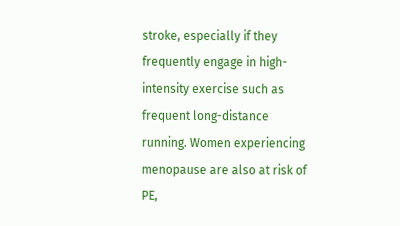stroke, especially if they frequently engage in high-intensity exercise such as frequent long-distance running. Women experiencing menopause are also at risk of PE,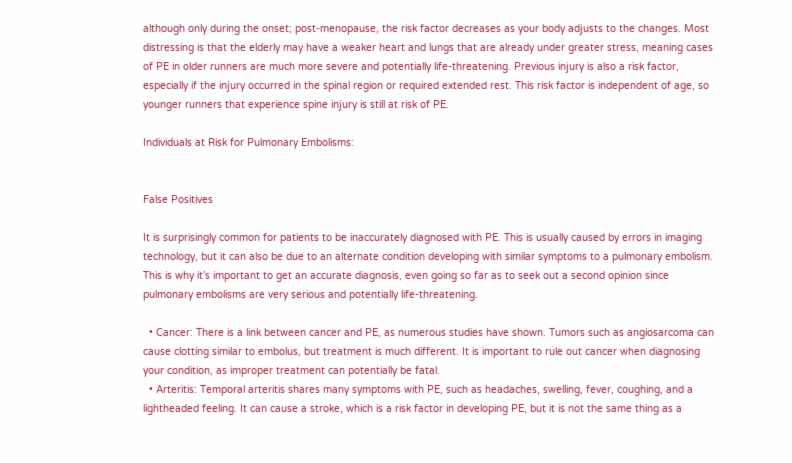although only during the onset; post-menopause, the risk factor decreases as your body adjusts to the changes. Most distressing is that the elderly may have a weaker heart and lungs that are already under greater stress, meaning cases of PE in older runners are much more severe and potentially life-threatening. Previous injury is also a risk factor, especially if the injury occurred in the spinal region or required extended rest. This risk factor is independent of age, so younger runners that experience spine injury is still at risk of PE.

Individuals at Risk for Pulmonary Embolisms:


False Positives

It is surprisingly common for patients to be inaccurately diagnosed with PE. This is usually caused by errors in imaging technology, but it can also be due to an alternate condition developing with similar symptoms to a pulmonary embolism. This is why it’s important to get an accurate diagnosis, even going so far as to seek out a second opinion since pulmonary embolisms are very serious and potentially life-threatening.

  • Cancer: There is a link between cancer and PE, as numerous studies have shown. Tumors such as angiosarcoma can cause clotting similar to embolus, but treatment is much different. It is important to rule out cancer when diagnosing your condition, as improper treatment can potentially be fatal.
  • Arteritis: Temporal arteritis shares many symptoms with PE, such as headaches, swelling, fever, coughing, and a lightheaded feeling. It can cause a stroke, which is a risk factor in developing PE, but it is not the same thing as a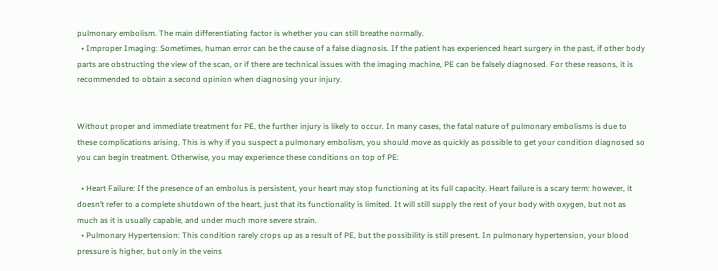pulmonary embolism. The main differentiating factor is whether you can still breathe normally.
  • Improper Imaging: Sometimes, human error can be the cause of a false diagnosis. If the patient has experienced heart surgery in the past, if other body parts are obstructing the view of the scan, or if there are technical issues with the imaging machine, PE can be falsely diagnosed. For these reasons, it is recommended to obtain a second opinion when diagnosing your injury.


Without proper and immediate treatment for PE, the further injury is likely to occur. In many cases, the fatal nature of pulmonary embolisms is due to these complications arising. This is why if you suspect a pulmonary embolism, you should move as quickly as possible to get your condition diagnosed so you can begin treatment. Otherwise, you may experience these conditions on top of PE:

  • Heart Failure: If the presence of an embolus is persistent, your heart may stop functioning at its full capacity. Heart failure is a scary term: however, it doesn’t refer to a complete shutdown of the heart, just that its functionality is limited. It will still supply the rest of your body with oxygen, but not as much as it is usually capable, and under much more severe strain.
  • Pulmonary Hypertension: This condition rarely crops up as a result of PE, but the possibility is still present. In pulmonary hypertension, your blood pressure is higher, but only in the veins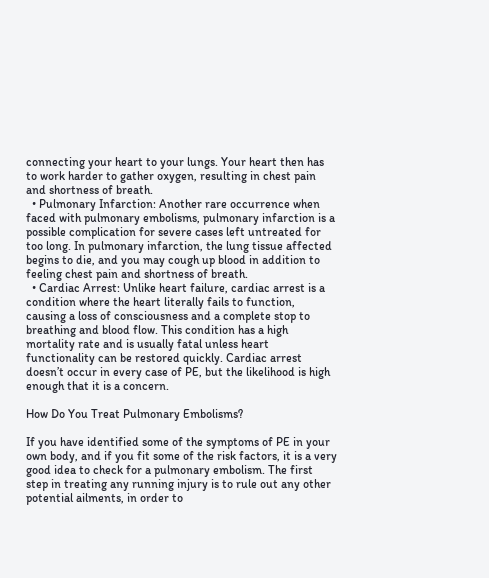connecting your heart to your lungs. Your heart then has to work harder to gather oxygen, resulting in chest pain and shortness of breath.
  • Pulmonary Infarction: Another rare occurrence when faced with pulmonary embolisms, pulmonary infarction is a possible complication for severe cases left untreated for too long. In pulmonary infarction, the lung tissue affected begins to die, and you may cough up blood in addition to feeling chest pain and shortness of breath.
  • Cardiac Arrest: Unlike heart failure, cardiac arrest is a condition where the heart literally fails to function, causing a loss of consciousness and a complete stop to breathing and blood flow. This condition has a high mortality rate and is usually fatal unless heart functionality can be restored quickly. Cardiac arrest doesn’t occur in every case of PE, but the likelihood is high enough that it is a concern.

How Do You Treat Pulmonary Embolisms?

If you have identified some of the symptoms of PE in your own body, and if you fit some of the risk factors, it is a very good idea to check for a pulmonary embolism. The first step in treating any running injury is to rule out any other potential ailments, in order to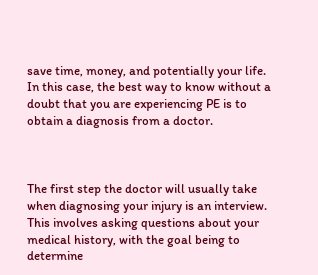save time, money, and potentially your life. In this case, the best way to know without a doubt that you are experiencing PE is to obtain a diagnosis from a doctor.



The first step the doctor will usually take when diagnosing your injury is an interview. This involves asking questions about your medical history, with the goal being to determine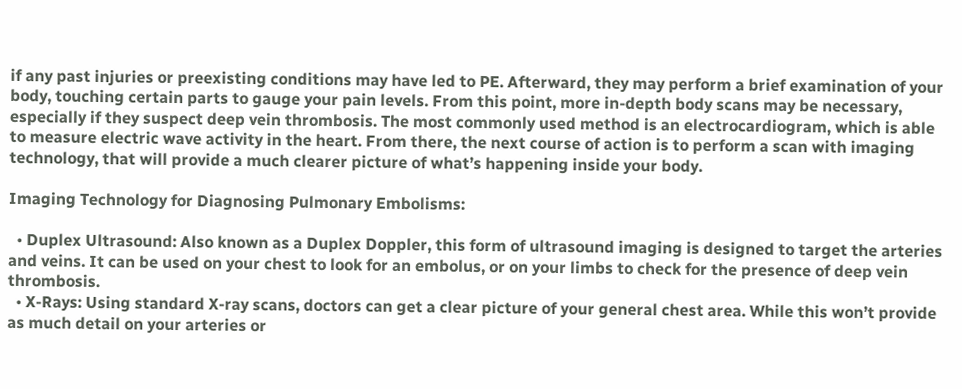if any past injuries or preexisting conditions may have led to PE. Afterward, they may perform a brief examination of your body, touching certain parts to gauge your pain levels. From this point, more in-depth body scans may be necessary, especially if they suspect deep vein thrombosis. The most commonly used method is an electrocardiogram, which is able to measure electric wave activity in the heart. From there, the next course of action is to perform a scan with imaging technology, that will provide a much clearer picture of what’s happening inside your body.

Imaging Technology for Diagnosing Pulmonary Embolisms:

  • Duplex Ultrasound: Also known as a Duplex Doppler, this form of ultrasound imaging is designed to target the arteries and veins. It can be used on your chest to look for an embolus, or on your limbs to check for the presence of deep vein thrombosis.
  • X-Rays: Using standard X-ray scans, doctors can get a clear picture of your general chest area. While this won’t provide as much detail on your arteries or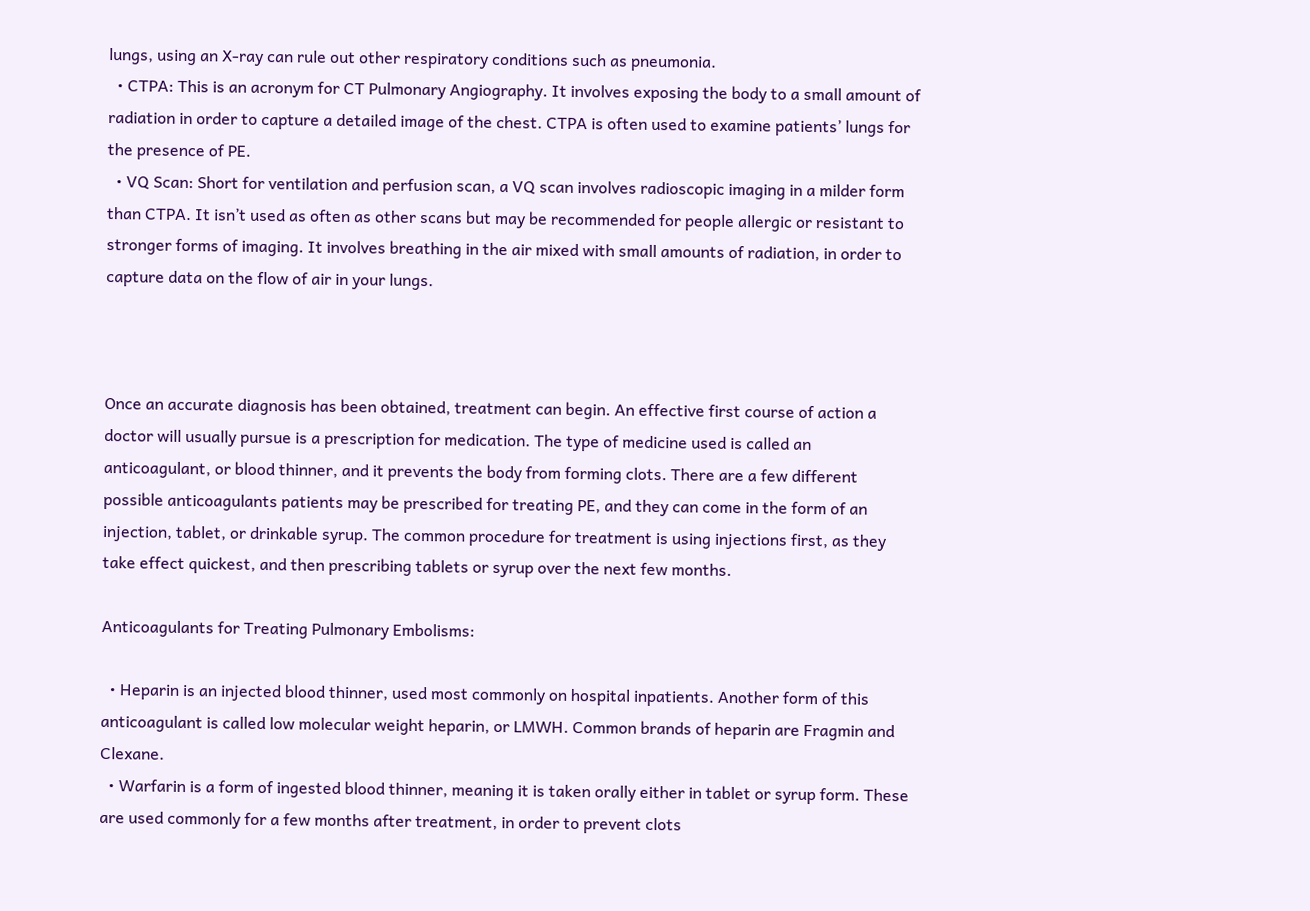lungs, using an X-ray can rule out other respiratory conditions such as pneumonia.
  • CTPA: This is an acronym for CT Pulmonary Angiography. It involves exposing the body to a small amount of radiation in order to capture a detailed image of the chest. CTPA is often used to examine patients’ lungs for the presence of PE.
  • VQ Scan: Short for ventilation and perfusion scan, a VQ scan involves radioscopic imaging in a milder form than CTPA. It isn’t used as often as other scans but may be recommended for people allergic or resistant to stronger forms of imaging. It involves breathing in the air mixed with small amounts of radiation, in order to capture data on the flow of air in your lungs.



Once an accurate diagnosis has been obtained, treatment can begin. An effective first course of action a doctor will usually pursue is a prescription for medication. The type of medicine used is called an anticoagulant, or blood thinner, and it prevents the body from forming clots. There are a few different possible anticoagulants patients may be prescribed for treating PE, and they can come in the form of an injection, tablet, or drinkable syrup. The common procedure for treatment is using injections first, as they take effect quickest, and then prescribing tablets or syrup over the next few months.

Anticoagulants for Treating Pulmonary Embolisms:

  • Heparin is an injected blood thinner, used most commonly on hospital inpatients. Another form of this anticoagulant is called low molecular weight heparin, or LMWH. Common brands of heparin are Fragmin and Clexane.
  • Warfarin is a form of ingested blood thinner, meaning it is taken orally either in tablet or syrup form. These are used commonly for a few months after treatment, in order to prevent clots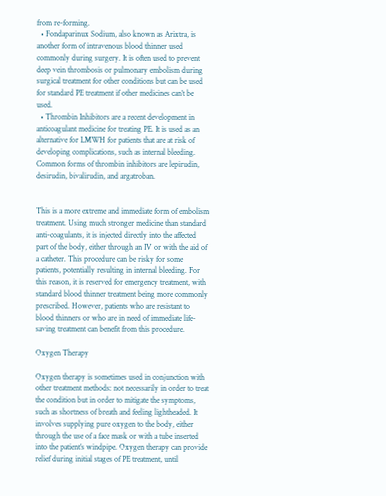from re-forming.
  • Fondaparinux Sodium, also known as Arixtra, is another form of intravenous blood thinner used commonly during surgery. It is often used to prevent deep vein thrombosis or pulmonary embolism during surgical treatment for other conditions but can be used for standard PE treatment if other medicines can’t be used.
  • Thrombin Inhibitors are a recent development in anticoagulant medicine for treating PE. It is used as an alternative for LMWH for patients that are at risk of developing complications, such as internal bleeding. Common forms of thrombin inhibitors are lepirudin, desirudin, bivalirudin, and argatroban.


This is a more extreme and immediate form of embolism treatment. Using much stronger medicine than standard anti-coagulants, it is injected directly into the affected part of the body, either through an IV or with the aid of a catheter. This procedure can be risky for some patients, potentially resulting in internal bleeding. For this reason, it is reserved for emergency treatment, with standard blood thinner treatment being more commonly prescribed. However, patients who are resistant to blood thinners or who are in need of immediate life-saving treatment can benefit from this procedure.

Oxygen Therapy

Oxygen therapy is sometimes used in conjunction with other treatment methods: not necessarily in order to treat the condition but in order to mitigate the symptoms, such as shortness of breath and feeling lightheaded. It involves supplying pure oxygen to the body, either through the use of a face mask or with a tube inserted into the patient’s windpipe. Oxygen therapy can provide relief during initial stages of PE treatment, until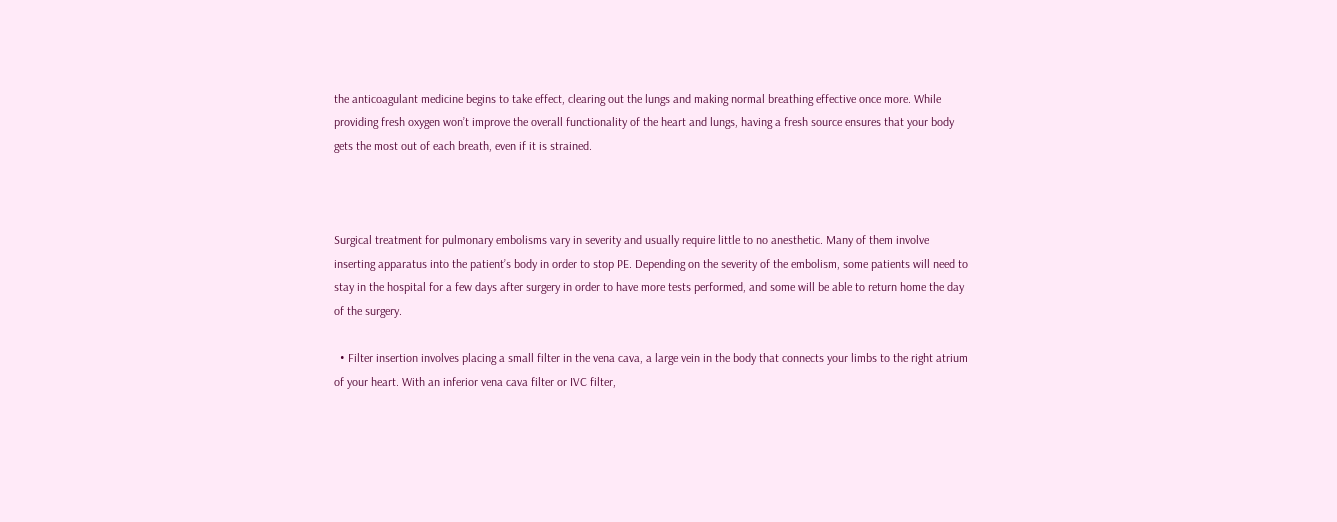the anticoagulant medicine begins to take effect, clearing out the lungs and making normal breathing effective once more. While providing fresh oxygen won’t improve the overall functionality of the heart and lungs, having a fresh source ensures that your body gets the most out of each breath, even if it is strained.



Surgical treatment for pulmonary embolisms vary in severity and usually require little to no anesthetic. Many of them involve inserting apparatus into the patient’s body in order to stop PE. Depending on the severity of the embolism, some patients will need to stay in the hospital for a few days after surgery in order to have more tests performed, and some will be able to return home the day of the surgery.

  • Filter insertion involves placing a small filter in the vena cava, a large vein in the body that connects your limbs to the right atrium of your heart. With an inferior vena cava filter or IVC filter,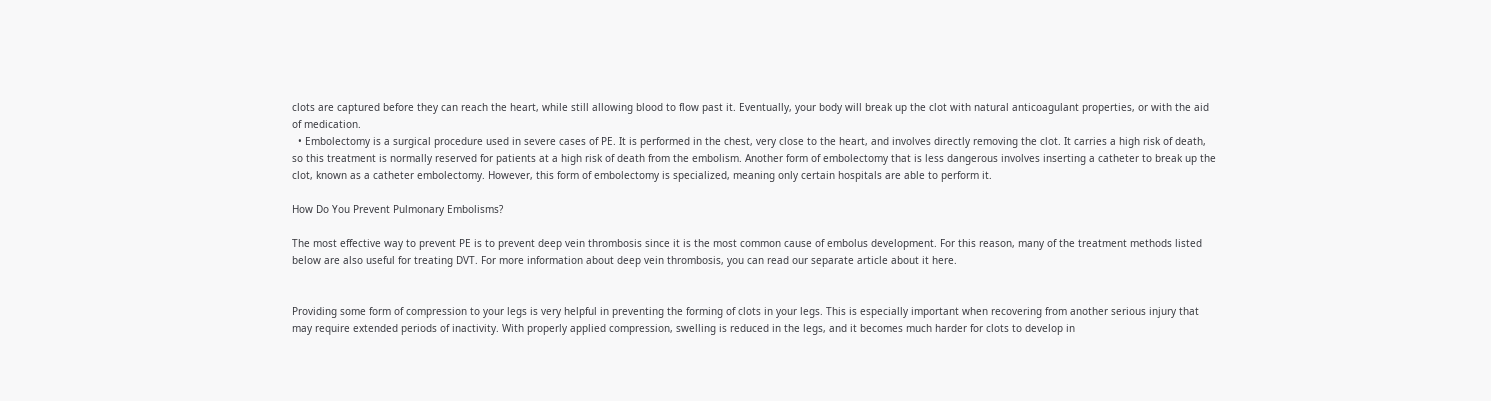clots are captured before they can reach the heart, while still allowing blood to flow past it. Eventually, your body will break up the clot with natural anticoagulant properties, or with the aid of medication.
  • Embolectomy is a surgical procedure used in severe cases of PE. It is performed in the chest, very close to the heart, and involves directly removing the clot. It carries a high risk of death, so this treatment is normally reserved for patients at a high risk of death from the embolism. Another form of embolectomy that is less dangerous involves inserting a catheter to break up the clot, known as a catheter embolectomy. However, this form of embolectomy is specialized, meaning only certain hospitals are able to perform it.

How Do You Prevent Pulmonary Embolisms?

The most effective way to prevent PE is to prevent deep vein thrombosis since it is the most common cause of embolus development. For this reason, many of the treatment methods listed below are also useful for treating DVT. For more information about deep vein thrombosis, you can read our separate article about it here.


Providing some form of compression to your legs is very helpful in preventing the forming of clots in your legs. This is especially important when recovering from another serious injury that may require extended periods of inactivity. With properly applied compression, swelling is reduced in the legs, and it becomes much harder for clots to develop in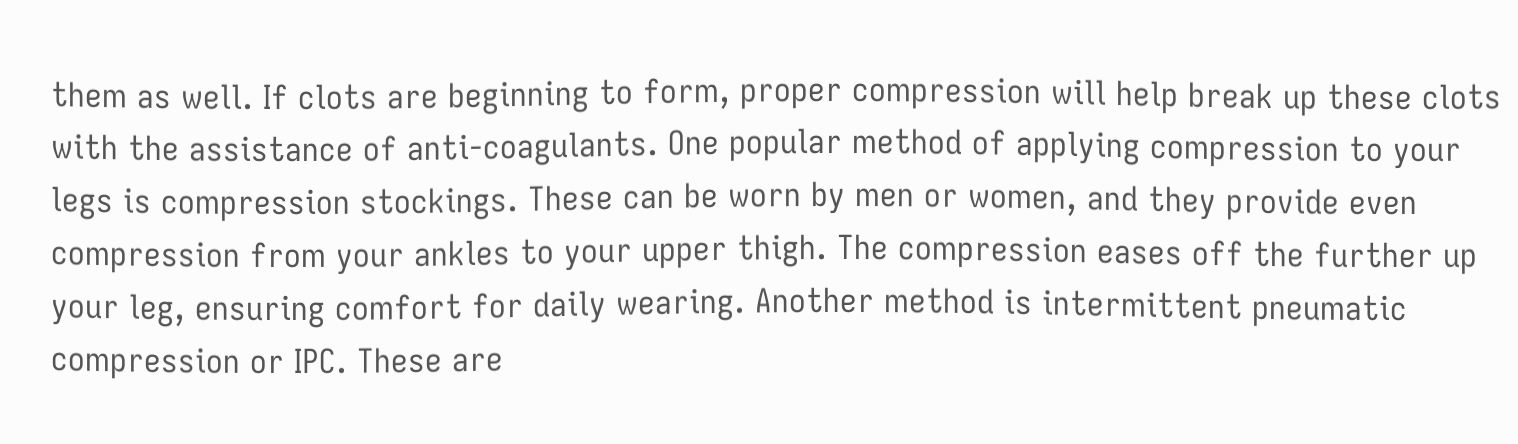them as well. If clots are beginning to form, proper compression will help break up these clots with the assistance of anti-coagulants. One popular method of applying compression to your legs is compression stockings. These can be worn by men or women, and they provide even compression from your ankles to your upper thigh. The compression eases off the further up your leg, ensuring comfort for daily wearing. Another method is intermittent pneumatic compression or IPC. These are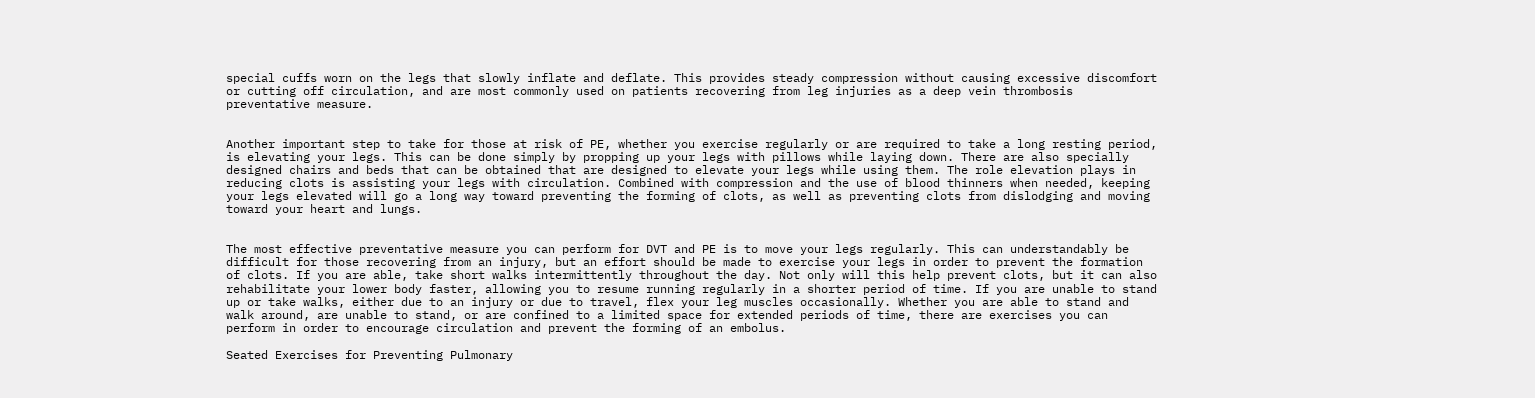special cuffs worn on the legs that slowly inflate and deflate. This provides steady compression without causing excessive discomfort or cutting off circulation, and are most commonly used on patients recovering from leg injuries as a deep vein thrombosis preventative measure.


Another important step to take for those at risk of PE, whether you exercise regularly or are required to take a long resting period, is elevating your legs. This can be done simply by propping up your legs with pillows while laying down. There are also specially designed chairs and beds that can be obtained that are designed to elevate your legs while using them. The role elevation plays in reducing clots is assisting your legs with circulation. Combined with compression and the use of blood thinners when needed, keeping your legs elevated will go a long way toward preventing the forming of clots, as well as preventing clots from dislodging and moving toward your heart and lungs.


The most effective preventative measure you can perform for DVT and PE is to move your legs regularly. This can understandably be difficult for those recovering from an injury, but an effort should be made to exercise your legs in order to prevent the formation of clots. If you are able, take short walks intermittently throughout the day. Not only will this help prevent clots, but it can also rehabilitate your lower body faster, allowing you to resume running regularly in a shorter period of time. If you are unable to stand up or take walks, either due to an injury or due to travel, flex your leg muscles occasionally. Whether you are able to stand and walk around, are unable to stand, or are confined to a limited space for extended periods of time, there are exercises you can perform in order to encourage circulation and prevent the forming of an embolus.

Seated Exercises for Preventing Pulmonary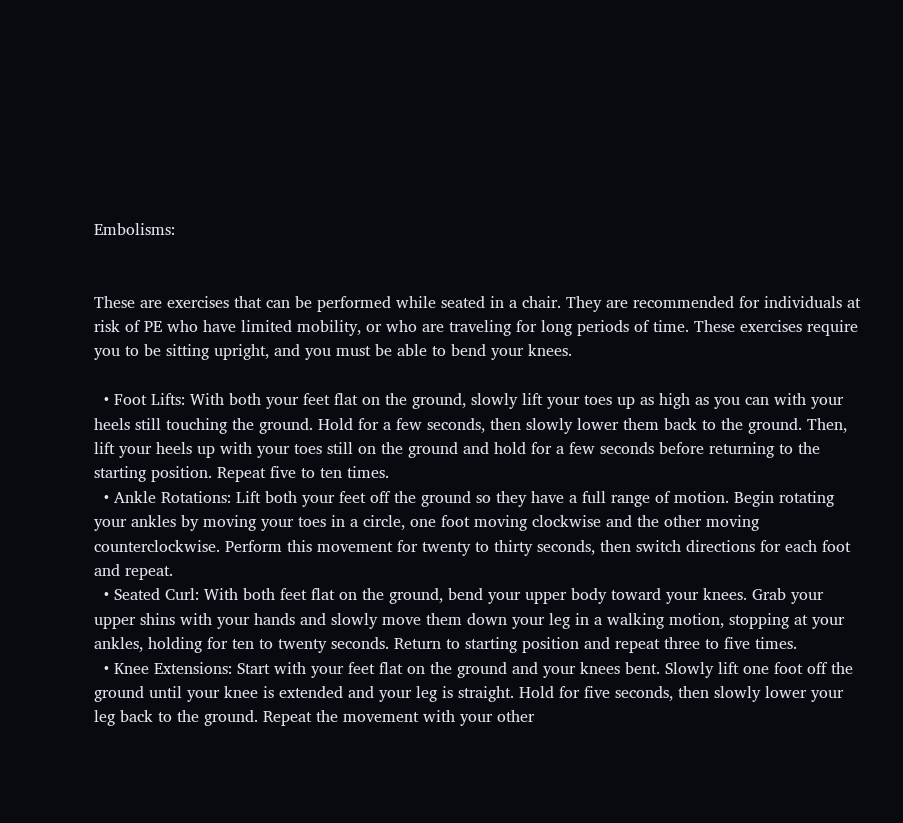Embolisms:


These are exercises that can be performed while seated in a chair. They are recommended for individuals at risk of PE who have limited mobility, or who are traveling for long periods of time. These exercises require you to be sitting upright, and you must be able to bend your knees.

  • Foot Lifts: With both your feet flat on the ground, slowly lift your toes up as high as you can with your heels still touching the ground. Hold for a few seconds, then slowly lower them back to the ground. Then, lift your heels up with your toes still on the ground and hold for a few seconds before returning to the starting position. Repeat five to ten times.
  • Ankle Rotations: Lift both your feet off the ground so they have a full range of motion. Begin rotating your ankles by moving your toes in a circle, one foot moving clockwise and the other moving counterclockwise. Perform this movement for twenty to thirty seconds, then switch directions for each foot and repeat.
  • Seated Curl: With both feet flat on the ground, bend your upper body toward your knees. Grab your upper shins with your hands and slowly move them down your leg in a walking motion, stopping at your ankles, holding for ten to twenty seconds. Return to starting position and repeat three to five times.
  • Knee Extensions: Start with your feet flat on the ground and your knees bent. Slowly lift one foot off the ground until your knee is extended and your leg is straight. Hold for five seconds, then slowly lower your leg back to the ground. Repeat the movement with your other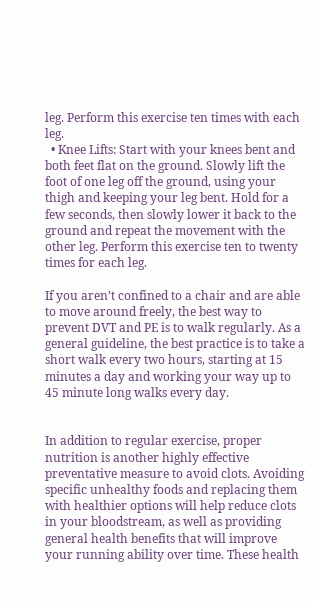leg. Perform this exercise ten times with each leg.
  • Knee Lifts: Start with your knees bent and both feet flat on the ground. Slowly lift the foot of one leg off the ground, using your thigh and keeping your leg bent. Hold for a few seconds, then slowly lower it back to the ground and repeat the movement with the other leg. Perform this exercise ten to twenty times for each leg.

If you aren’t confined to a chair and are able to move around freely, the best way to prevent DVT and PE is to walk regularly. As a general guideline, the best practice is to take a short walk every two hours, starting at 15 minutes a day and working your way up to 45 minute long walks every day.


In addition to regular exercise, proper nutrition is another highly effective preventative measure to avoid clots. Avoiding specific unhealthy foods and replacing them with healthier options will help reduce clots in your bloodstream, as well as providing general health benefits that will improve your running ability over time. These health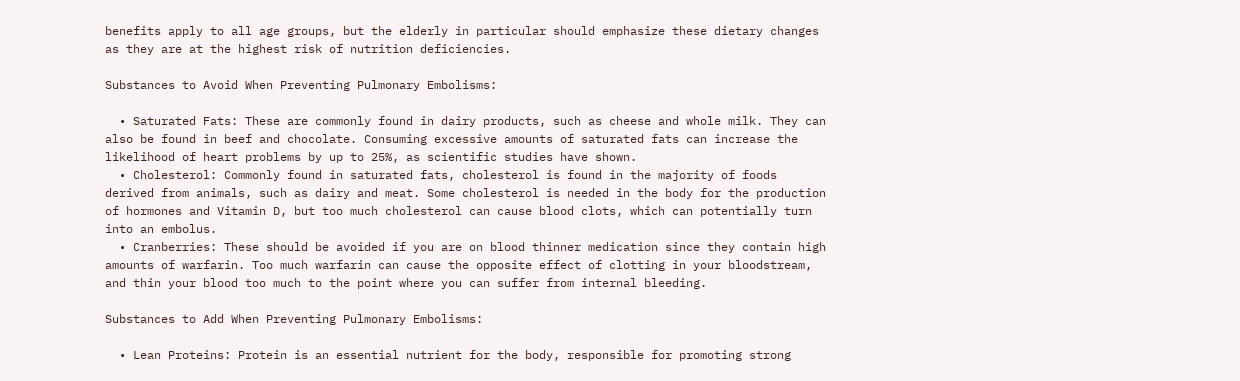benefits apply to all age groups, but the elderly in particular should emphasize these dietary changes as they are at the highest risk of nutrition deficiencies.

Substances to Avoid When Preventing Pulmonary Embolisms:

  • Saturated Fats: These are commonly found in dairy products, such as cheese and whole milk. They can also be found in beef and chocolate. Consuming excessive amounts of saturated fats can increase the likelihood of heart problems by up to 25%, as scientific studies have shown.
  • Cholesterol: Commonly found in saturated fats, cholesterol is found in the majority of foods derived from animals, such as dairy and meat. Some cholesterol is needed in the body for the production of hormones and Vitamin D, but too much cholesterol can cause blood clots, which can potentially turn into an embolus.
  • Cranberries: These should be avoided if you are on blood thinner medication since they contain high amounts of warfarin. Too much warfarin can cause the opposite effect of clotting in your bloodstream, and thin your blood too much to the point where you can suffer from internal bleeding.

Substances to Add When Preventing Pulmonary Embolisms:

  • Lean Proteins: Protein is an essential nutrient for the body, responsible for promoting strong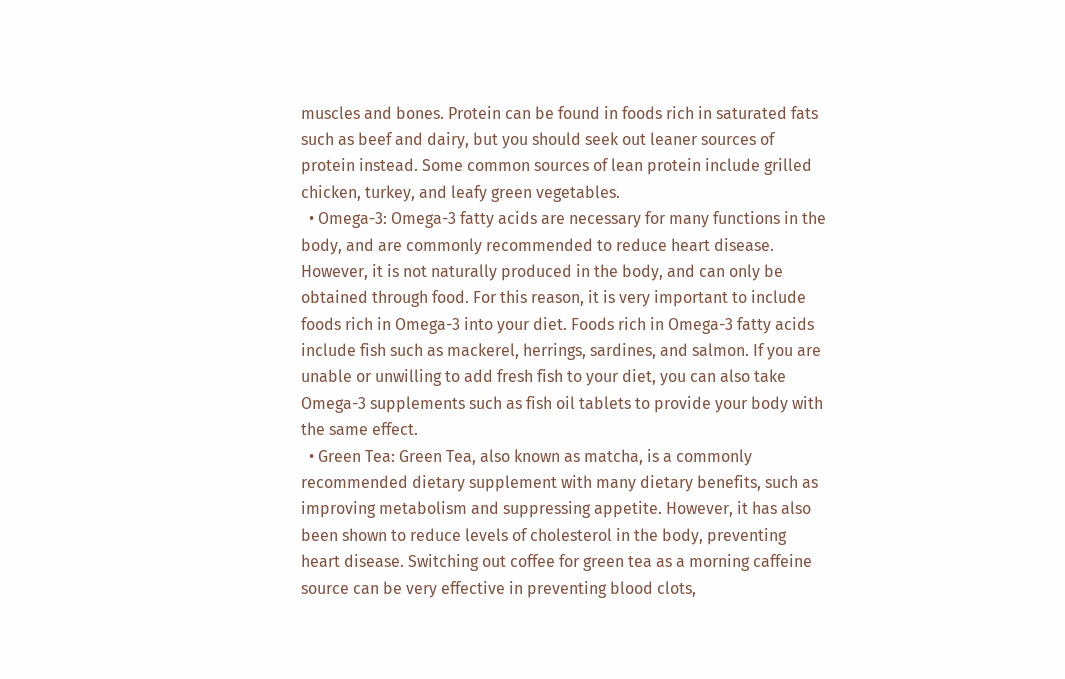muscles and bones. Protein can be found in foods rich in saturated fats such as beef and dairy, but you should seek out leaner sources of protein instead. Some common sources of lean protein include grilled chicken, turkey, and leafy green vegetables.
  • Omega-3: Omega-3 fatty acids are necessary for many functions in the body, and are commonly recommended to reduce heart disease. However, it is not naturally produced in the body, and can only be obtained through food. For this reason, it is very important to include foods rich in Omega-3 into your diet. Foods rich in Omega-3 fatty acids include fish such as mackerel, herrings, sardines, and salmon. If you are unable or unwilling to add fresh fish to your diet, you can also take Omega-3 supplements such as fish oil tablets to provide your body with the same effect.
  • Green Tea: Green Tea, also known as matcha, is a commonly recommended dietary supplement with many dietary benefits, such as improving metabolism and suppressing appetite. However, it has also been shown to reduce levels of cholesterol in the body, preventing heart disease. Switching out coffee for green tea as a morning caffeine source can be very effective in preventing blood clots,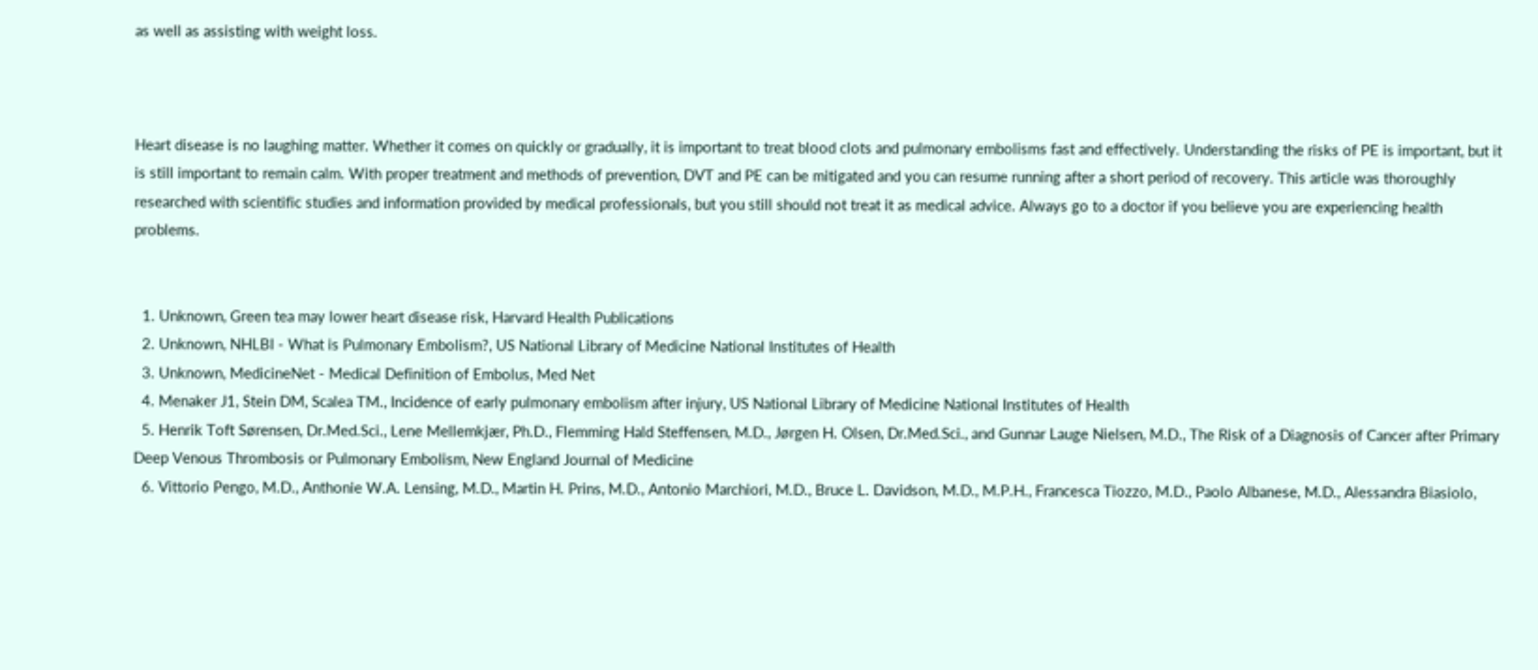as well as assisting with weight loss.



Heart disease is no laughing matter. Whether it comes on quickly or gradually, it is important to treat blood clots and pulmonary embolisms fast and effectively. Understanding the risks of PE is important, but it is still important to remain calm. With proper treatment and methods of prevention, DVT and PE can be mitigated and you can resume running after a short period of recovery. This article was thoroughly researched with scientific studies and information provided by medical professionals, but you still should not treat it as medical advice. Always go to a doctor if you believe you are experiencing health problems.


  1. Unknown, Green tea may lower heart disease risk, Harvard Health Publications
  2. Unknown, NHLBI - What is Pulmonary Embolism?, US National Library of Medicine National Institutes of Health
  3. Unknown, MedicineNet - Medical Definition of Embolus, Med Net
  4. Menaker J1, Stein DM, Scalea TM., Incidence of early pulmonary embolism after injury, US National Library of Medicine National Institutes of Health
  5. Henrik Toft Sørensen, Dr.Med.Sci., Lene Mellemkjær, Ph.D., Flemming Hald Steffensen, M.D., Jørgen H. Olsen, Dr.Med.Sci., and Gunnar Lauge Nielsen, M.D., The Risk of a Diagnosis of Cancer after Primary Deep Venous Thrombosis or Pulmonary Embolism, New England Journal of Medicine
  6. Vittorio Pengo, M.D., Anthonie W.A. Lensing, M.D., Martin H. Prins, M.D., Antonio Marchiori, M.D., Bruce L. Davidson, M.D., M.P.H., Francesca Tiozzo, M.D., Paolo Albanese, M.D., Alessandra Biasiolo,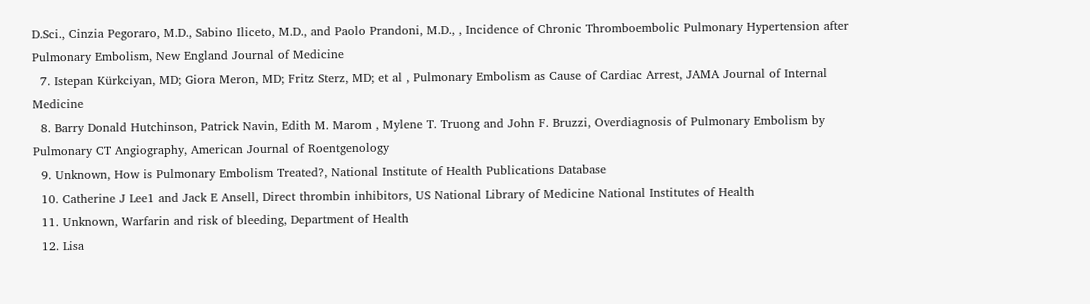D.Sci., Cinzia Pegoraro, M.D., Sabino Iliceto, M.D., and Paolo Prandoni, M.D., , Incidence of Chronic Thromboembolic Pulmonary Hypertension after Pulmonary Embolism, New England Journal of Medicine
  7. Istepan Kürkciyan, MD; Giora Meron, MD; Fritz Sterz, MD; et al , Pulmonary Embolism as Cause of Cardiac Arrest, JAMA Journal of Internal Medicine
  8. Barry Donald Hutchinson, Patrick Navin, Edith M. Marom , Mylene T. Truong and John F. Bruzzi, Overdiagnosis of Pulmonary Embolism by Pulmonary CT Angiography, American Journal of Roentgenology
  9. Unknown, How is Pulmonary Embolism Treated?, National Institute of Health Publications Database
  10. Catherine J Lee1 and Jack E Ansell, Direct thrombin inhibitors, US National Library of Medicine National Institutes of Health
  11. Unknown, Warfarin and risk of bleeding, Department of Health
  12. Lisa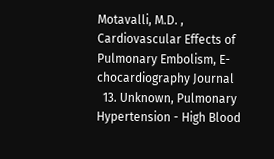Motavalli, M.D. , Cardiovascular Effects of Pulmonary Embolism, E-chocardiography Journal
  13. Unknown, Pulmonary Hypertension - High Blood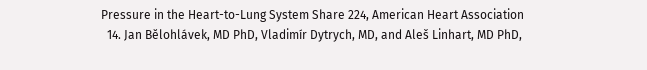Pressure in the Heart-to-Lung System Share 224, American Heart Association
  14. Jan Bĕlohlávek, MD PhD, Vladimír Dytrych, MD, and Aleš Linhart, MD PhD,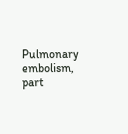Pulmonary embolism, part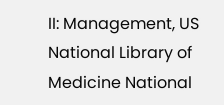II: Management, US National Library of Medicine National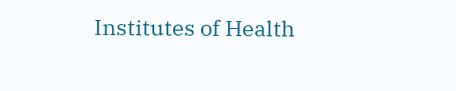Institutes of Health